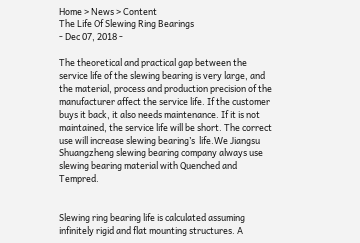Home > News > Content
The Life Of Slewing Ring Bearings
- Dec 07, 2018 -

The theoretical and practical gap between the service life of the slewing bearing is very large, and the material, process and production precision of the manufacturer affect the service life. If the customer buys it back, it also needs maintenance. If it is not maintained, the service life will be short. The correct use will increase slewing bearing’s  life.We Jiangsu Shuangzheng slewing bearing company always use slewing bearing material with Quenched and Tempred.


Slewing ring bearing life is calculated assuming infinitely rigid and flat mounting structures. A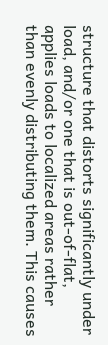structure that distorts significantly under load, and/or one that is out-of-flat, applies loads to localized areas rather than evenly distributing them. This causes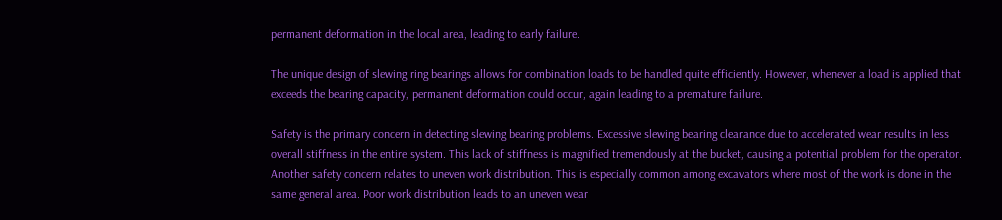permanent deformation in the local area, leading to early failure.

The unique design of slewing ring bearings allows for combination loads to be handled quite efficiently. However, whenever a load is applied that exceeds the bearing capacity, permanent deformation could occur, again leading to a premature failure.

Safety is the primary concern in detecting slewing bearing problems. Excessive slewing bearing clearance due to accelerated wear results in less overall stiffness in the entire system. This lack of stiffness is magnified tremendously at the bucket, causing a potential problem for the operator. Another safety concern relates to uneven work distribution. This is especially common among excavators where most of the work is done in the same general area. Poor work distribution leads to an uneven wear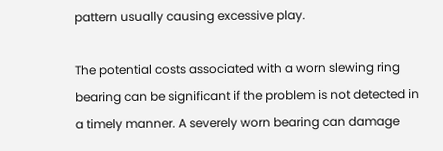pattern usually causing excessive play.

The potential costs associated with a worn slewing ring bearing can be significant if the problem is not detected in a timely manner. A severely worn bearing can damage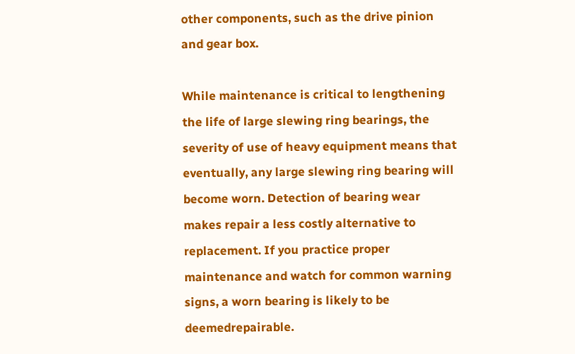other components, such as the drive pinion and gear box.

While maintenance is critical to lengthening the life of large slewing ring bearings, the severity of use of heavy equipment means that eventually, any large slewing ring bearing will become worn. Detection of bearing wear makes repair a less costly alternative to replacement. If you practice proper maintenance and watch for common warning signs, a worn bearing is likely to be deemedrepairable.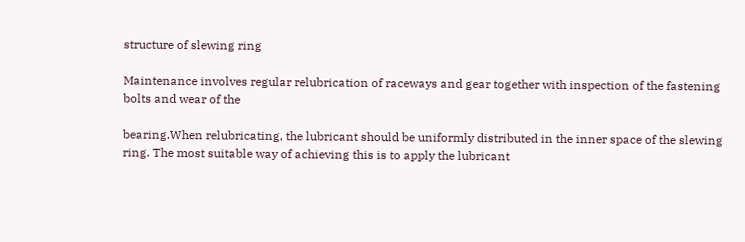structure of slewing ring

Maintenance involves regular relubrication of raceways and gear together with inspection of the fastening bolts and wear of the

bearing.When relubricating, the lubricant should be uniformly distributed in the inner space of the slewing ring. The most suitable way of achieving this is to apply the lubricant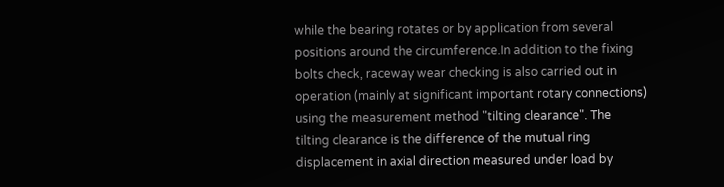while the bearing rotates or by application from several positions around the circumference.In addition to the fixing bolts check, raceway wear checking is also carried out in operation (mainly at significant important rotary connections) using the measurement method "tilting clearance". The tilting clearance is the difference of the mutual ring displacement in axial direction measured under load by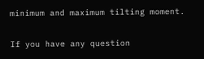minimum and maximum tilting moment.

If you have any question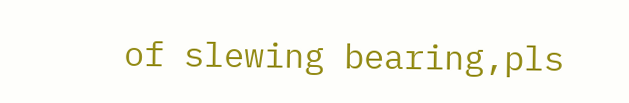of slewing bearing,pls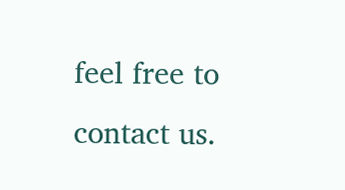feel free to contact us.